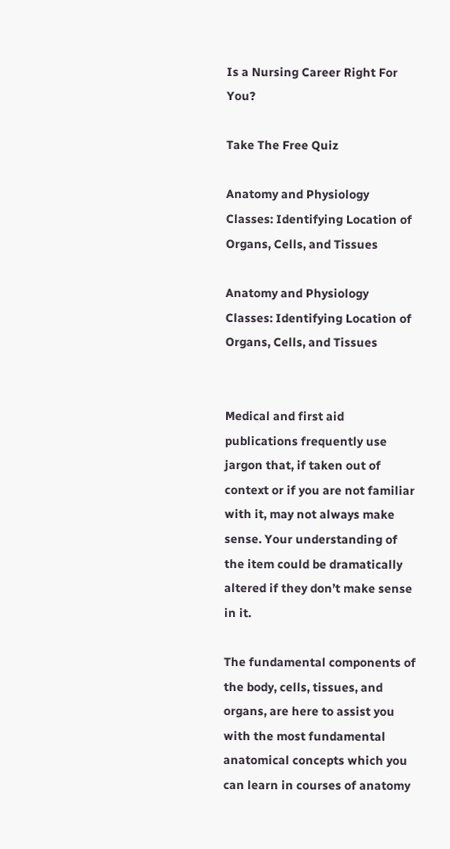Is a Nursing Career Right For You?

Take The Free Quiz

Anatomy and Physiology Classes: Identifying Location of Organs, Cells, and Tissues

Anatomy and Physiology Classes: Identifying Location of Organs, Cells, and Tissues


Medical and first aid publications frequently use jargon that, if taken out of context or if you are not familiar with it, may not always make sense. Your understanding of the item could be dramatically altered if they don’t make sense in it.

The fundamental components of the body, cells, tissues, and organs, are here to assist you with the most fundamental anatomical concepts which you can learn in courses of anatomy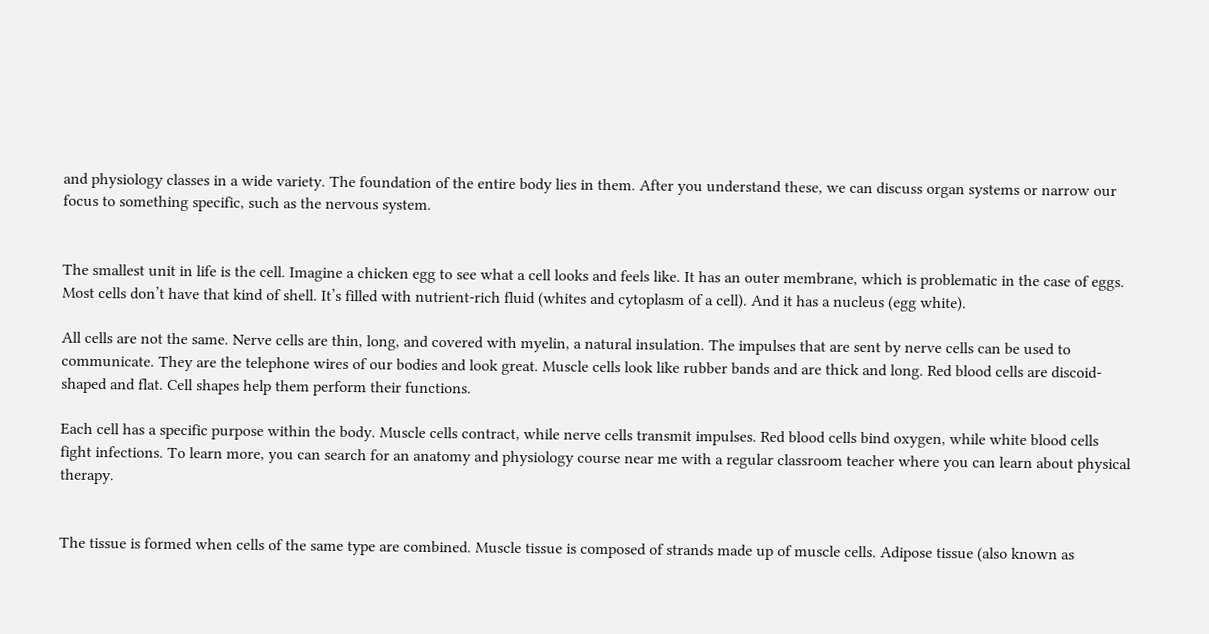and physiology classes in a wide variety. The foundation of the entire body lies in them. After you understand these, we can discuss organ systems or narrow our focus to something specific, such as the nervous system.


The smallest unit in life is the cell. Imagine a chicken egg to see what a cell looks and feels like. It has an outer membrane, which is problematic in the case of eggs. Most cells don’t have that kind of shell. It’s filled with nutrient-rich fluid (whites and cytoplasm of a cell). And it has a nucleus (egg white).

All cells are not the same. Nerve cells are thin, long, and covered with myelin, a natural insulation. The impulses that are sent by nerve cells can be used to communicate. They are the telephone wires of our bodies and look great. Muscle cells look like rubber bands and are thick and long. Red blood cells are discoid-shaped and flat. Cell shapes help them perform their functions.

Each cell has a specific purpose within the body. Muscle cells contract, while nerve cells transmit impulses. Red blood cells bind oxygen, while white blood cells fight infections. To learn more, you can search for an anatomy and physiology course near me with a regular classroom teacher where you can learn about physical therapy.


The tissue is formed when cells of the same type are combined. Muscle tissue is composed of strands made up of muscle cells. Adipose tissue (also known as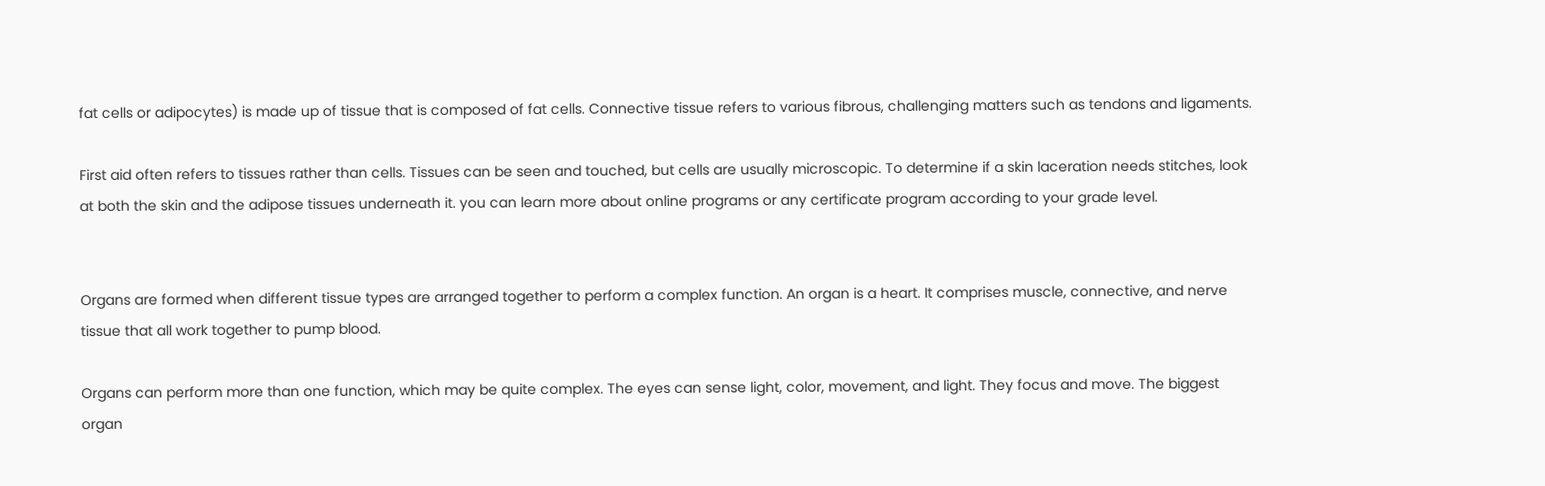fat cells or adipocytes) is made up of tissue that is composed of fat cells. Connective tissue refers to various fibrous, challenging matters such as tendons and ligaments.

First aid often refers to tissues rather than cells. Tissues can be seen and touched, but cells are usually microscopic. To determine if a skin laceration needs stitches, look at both the skin and the adipose tissues underneath it. you can learn more about online programs or any certificate program according to your grade level.


Organs are formed when different tissue types are arranged together to perform a complex function. An organ is a heart. It comprises muscle, connective, and nerve tissue that all work together to pump blood.

Organs can perform more than one function, which may be quite complex. The eyes can sense light, color, movement, and light. They focus and move. The biggest organ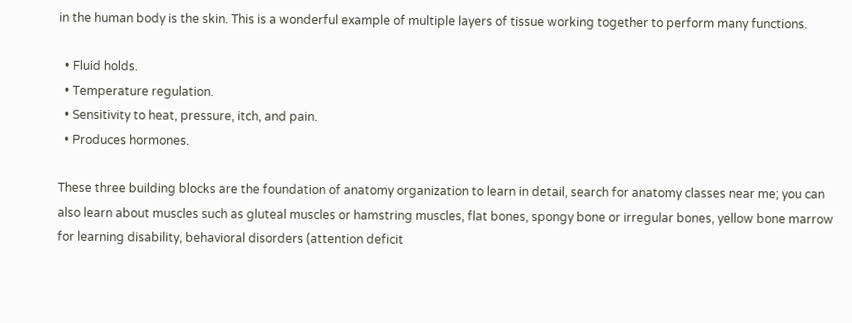in the human body is the skin. This is a wonderful example of multiple layers of tissue working together to perform many functions.

  • Fluid holds.
  • Temperature regulation.
  • Sensitivity to heat, pressure, itch, and pain.
  • Produces hormones.

These three building blocks are the foundation of anatomy organization to learn in detail, search for anatomy classes near me; you can also learn about muscles such as gluteal muscles or hamstring muscles, flat bones, spongy bone or irregular bones, yellow bone marrow for learning disability, behavioral disorders (attention deficit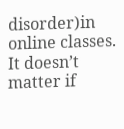disorder)in online classes. It doesn’t matter if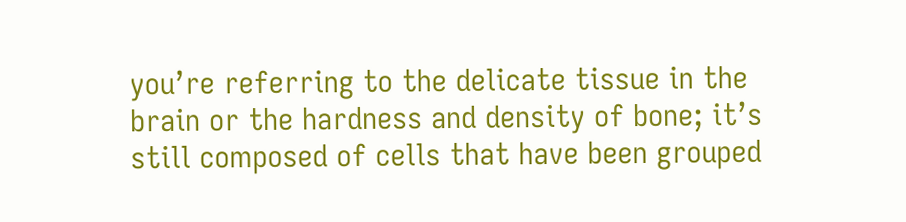you’re referring to the delicate tissue in the brain or the hardness and density of bone; it’s still composed of cells that have been grouped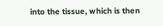into the tissue, which is then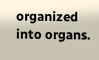organized into organs.